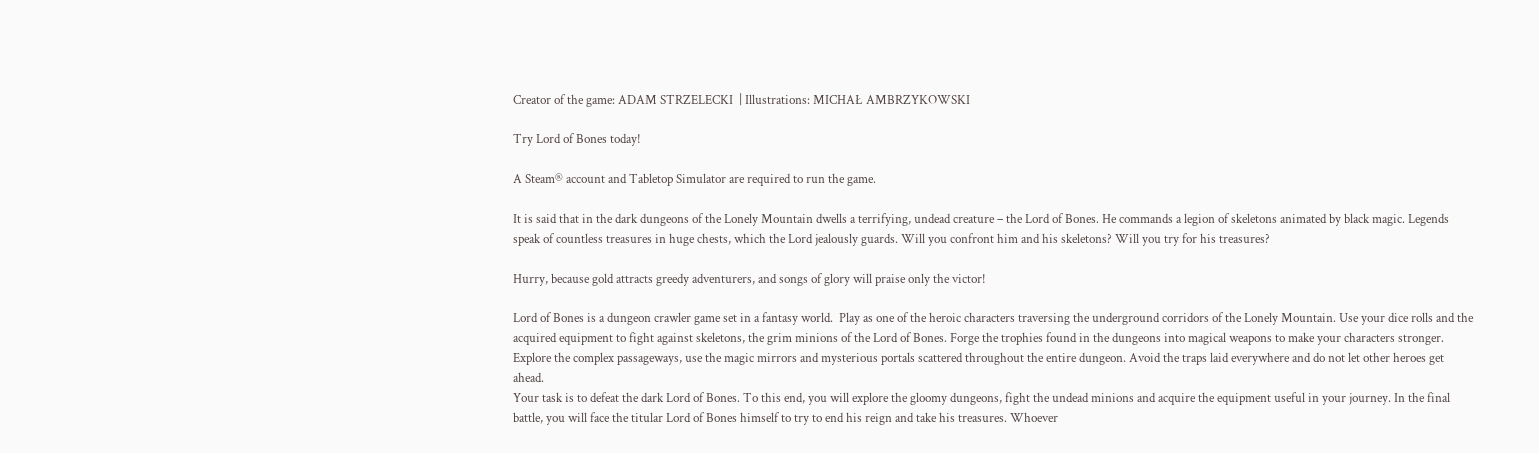Creator of the game: ADAM STRZELECKI  | Illustrations: MICHAŁ AMBRZYKOWSKI

Try Lord of Bones today!

A Steam® account and Tabletop Simulator are required to run the game.

It is said that in the dark dungeons of the Lonely Mountain dwells a terrifying, undead creature – the Lord of Bones. He commands a legion of skeletons animated by black magic. Legends speak of countless treasures in huge chests, which the Lord jealously guards. Will you confront him and his skeletons? Will you try for his treasures?

Hurry, because gold attracts greedy adventurers, and songs of glory will praise only the victor!

Lord of Bones is a dungeon crawler game set in a fantasy world.  Play as one of the heroic characters traversing the underground corridors of the Lonely Mountain. Use your dice rolls and the acquired equipment to fight against skeletons, the grim minions of the Lord of Bones. Forge the trophies found in the dungeons into magical weapons to make your characters stronger. Explore the complex passageways, use the magic mirrors and mysterious portals scattered throughout the entire dungeon. Avoid the traps laid everywhere and do not let other heroes get ahead.
Your task is to defeat the dark Lord of Bones. To this end, you will explore the gloomy dungeons, fight the undead minions and acquire the equipment useful in your journey. In the final battle, you will face the titular Lord of Bones himself to try to end his reign and take his treasures. Whoever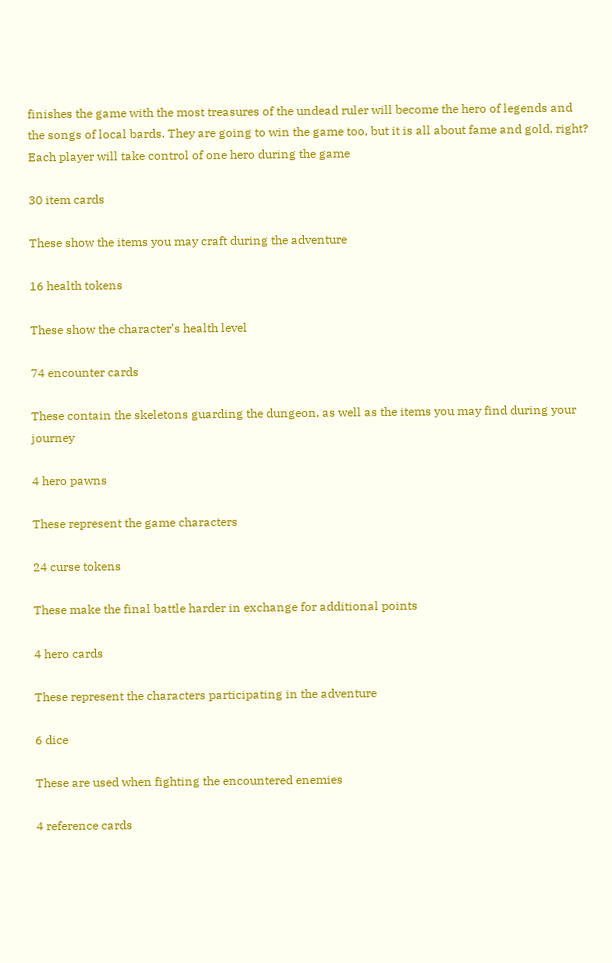finishes the game with the most treasures of the undead ruler will become the hero of legends and the songs of local bards. They are going to win the game too, but it is all about fame and gold, right?
Each player will take control of one hero during the game

30 item cards

These show the items you may craft during the adventure

16 health tokens

These show the character’s health level

74 encounter cards

These contain the skeletons guarding the dungeon, as well as the items you may find during your journey

4 hero pawns

These represent the game characters

24 curse tokens

These make the final battle harder in exchange for additional points

4 hero cards

These represent the characters participating in the adventure

6 dice

These are used when fighting the encountered enemies

4 reference cards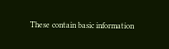These contain basic information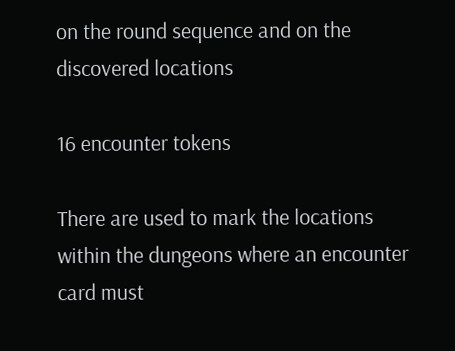on the round sequence and on the discovered locations

16 encounter tokens

There are used to mark the locations within the dungeons where an encounter card must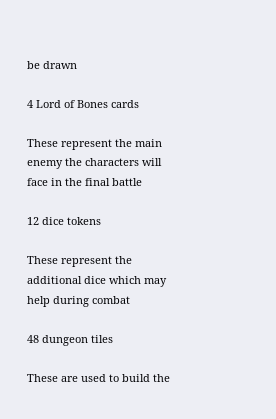be drawn

4 Lord of Bones cards

These represent the main enemy the characters will face in the final battle

12 dice tokens

These represent the additional dice which may help during combat

48 dungeon tiles

These are used to build the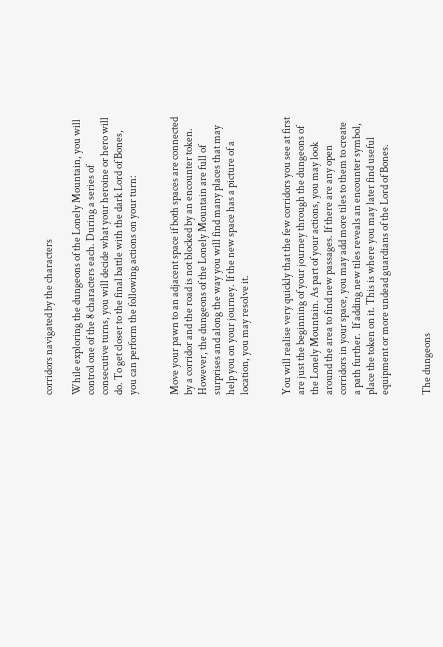corridors navigated by the characters

While exploring the dungeons of the Lonely Mountain, you will control one of the 8 characters each. During a series of consecutive turns, you will decide what your heroine or hero will do. To get closer to the final battle with the dark Lord of Bones, you can perform the following actions on your turn:


Move your pawn to an adjacent space if both spaces are connected by a corridor and the road is not blocked by an encounter token. However, the dungeons of the Lonely Mountain are full of surprises and along the way you will find many places that may help you on your journey. If the new space has a picture of a location, you may resolve it.


You will realise very quickly that the few corridors you see at first are just the beginning of your journey through the dungeons of the Lonely Mountain. As part of your actions, you may look around the area to find new passages. If there are any open corridors in your space, you may add more tiles to them to create a path further.  If adding new tiles reveals an encounter symbol, place the token on it. This is where you may later find useful equipment or more undead guardians of the Lord of Bones.


The dungeons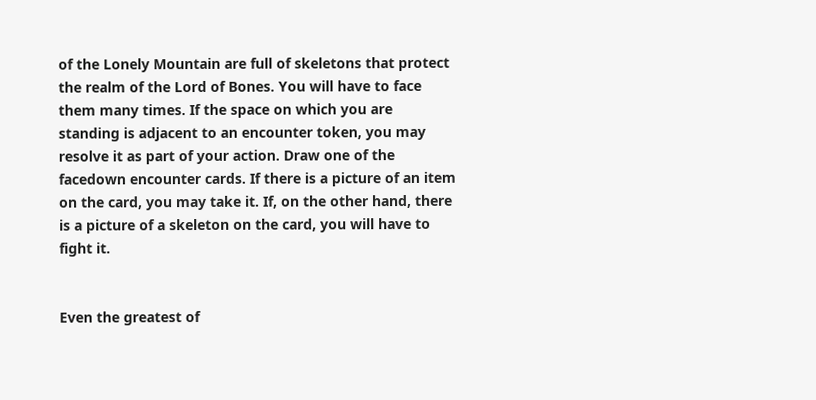of the Lonely Mountain are full of skeletons that protect the realm of the Lord of Bones. You will have to face them many times. If the space on which you are standing is adjacent to an encounter token, you may resolve it as part of your action. Draw one of the facedown encounter cards. If there is a picture of an item on the card, you may take it. If, on the other hand, there is a picture of a skeleton on the card, you will have to fight it.


Even the greatest of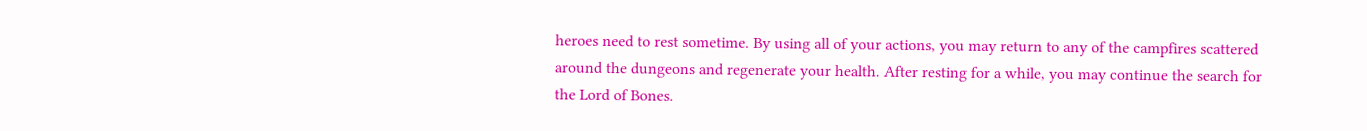heroes need to rest sometime. By using all of your actions, you may return to any of the campfires scattered around the dungeons and regenerate your health. After resting for a while, you may continue the search for the Lord of Bones.